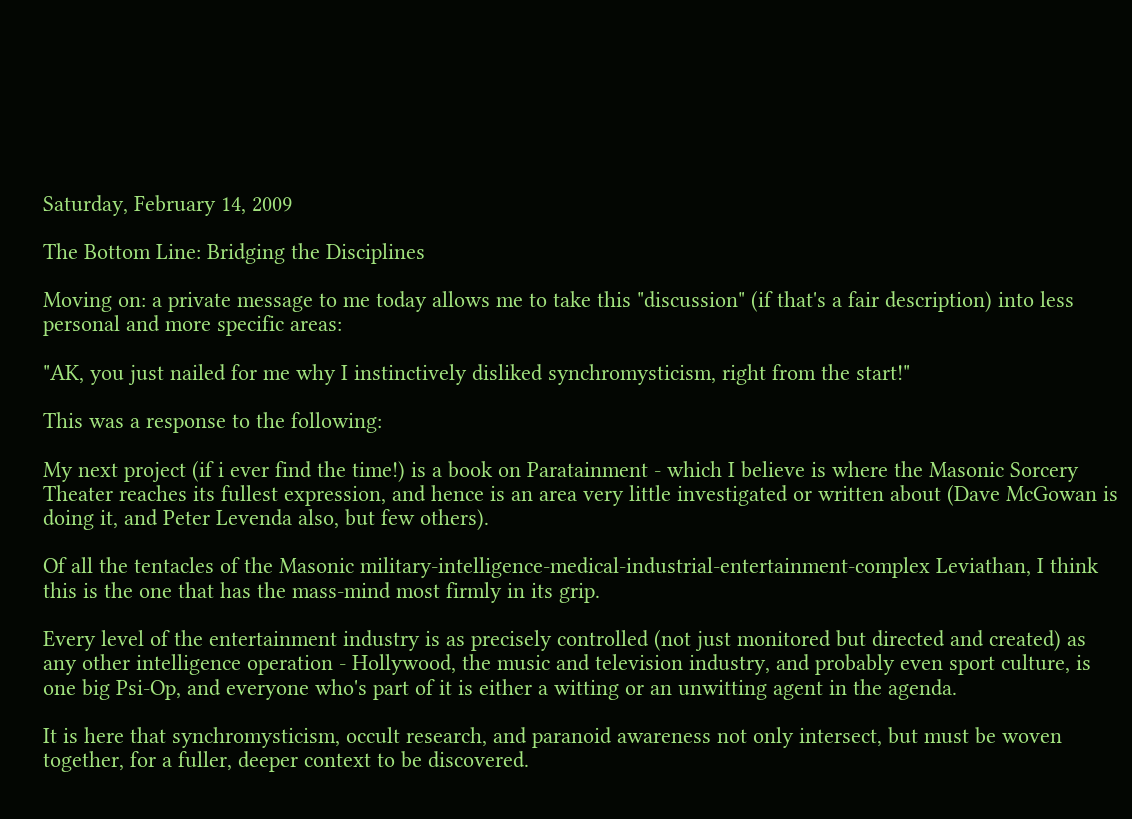Saturday, February 14, 2009

The Bottom Line: Bridging the Disciplines

Moving on: a private message to me today allows me to take this "discussion" (if that's a fair description) into less personal and more specific areas:

"AK, you just nailed for me why I instinctively disliked synchromysticism, right from the start!"

This was a response to the following:

My next project (if i ever find the time!) is a book on Paratainment - which I believe is where the Masonic Sorcery Theater reaches its fullest expression, and hence is an area very little investigated or written about (Dave McGowan is doing it, and Peter Levenda also, but few others).

Of all the tentacles of the Masonic military-intelligence-medical-industrial-entertainment-complex Leviathan, I think this is the one that has the mass-mind most firmly in its grip.

Every level of the entertainment industry is as precisely controlled (not just monitored but directed and created) as any other intelligence operation - Hollywood, the music and television industry, and probably even sport culture, is one big Psi-Op, and everyone who's part of it is either a witting or an unwitting agent in the agenda.

It is here that synchromysticism, occult research, and paranoid awareness not only intersect, but must be woven together, for a fuller, deeper context to be discovered.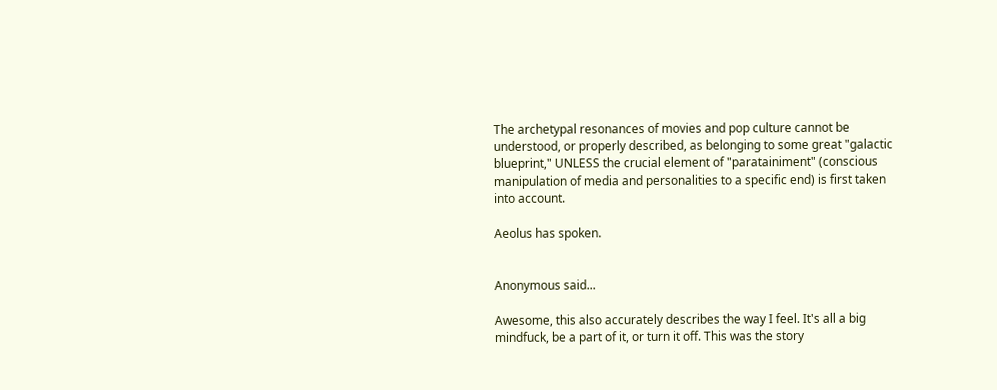The archetypal resonances of movies and pop culture cannot be understood, or properly described, as belonging to some great "galactic blueprint," UNLESS the crucial element of "paratainiment" (conscious manipulation of media and personalities to a specific end) is first taken into account.

Aeolus has spoken.


Anonymous said...

Awesome, this also accurately describes the way I feel. It's all a big mindfuck, be a part of it, or turn it off. This was the story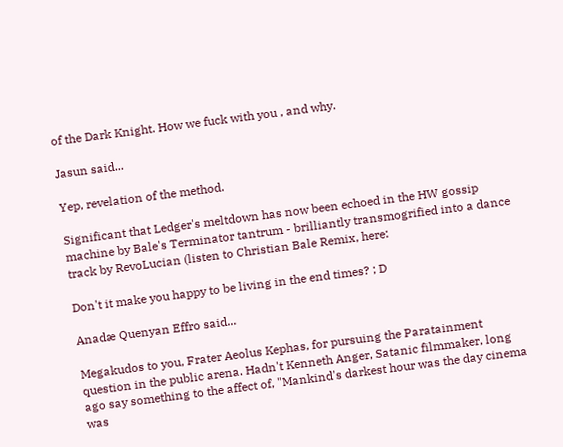of the Dark Knight. How we fuck with you , and why.

Jasun said...

Yep, revelation of the method.

Significant that Ledger's meltdown has now been echoed in the HW gossip machine by Bale's Terminator tantrum - brilliantly transmogrified into a dance track by RevoLucian (listen to Christian Bale Remix, here:

Don't it make you happy to be living in the end times? ; D

Anadæ Quenyan Effro said...

Megakudos to you, Frater Aeolus Kephas, for pursuing the Paratainment question in the public arena. Hadn't Kenneth Anger, Satanic filmmaker, long ago say something to the affect of, "Mankind's darkest hour was the day cinema was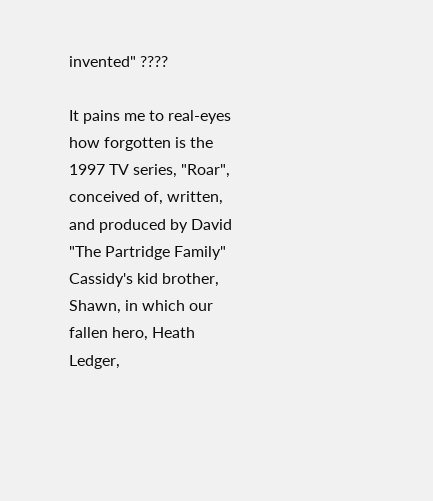invented" ????

It pains me to real-eyes how forgotten is the 1997 TV series, "Roar", conceived of, written, and produced by David "The Partridge Family" Cassidy's kid brother, Shawn, in which our fallen hero, Heath Ledger,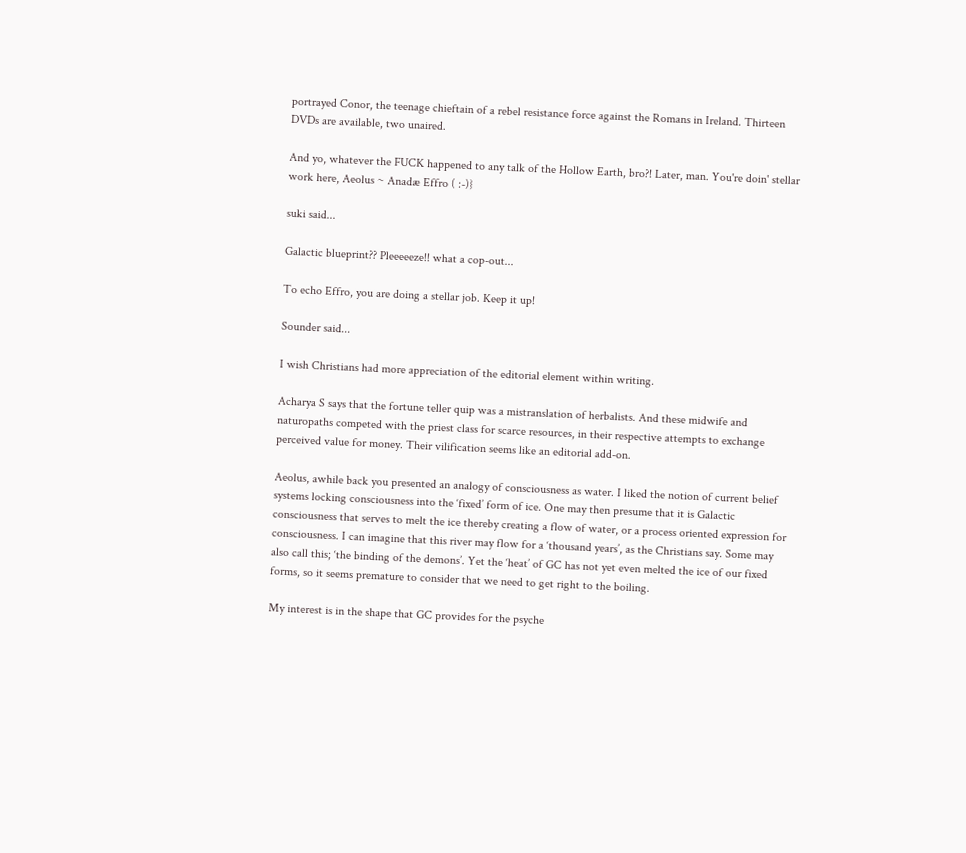portrayed Conor, the teenage chieftain of a rebel resistance force against the Romans in Ireland. Thirteen DVDs are available, two unaired.

And yo, whatever the FUCK happened to any talk of the Hollow Earth, bro?! Later, man. You're doin' stellar work here, Aeolus ~ Anadæ Effro ( :-)}

suki said...

Galactic blueprint?? Pleeeeeze!! what a cop-out...

To echo Effro, you are doing a stellar job. Keep it up!

Sounder said...

I wish Christians had more appreciation of the editorial element within writing.

Acharya S says that the fortune teller quip was a mistranslation of herbalists. And these midwife and naturopaths competed with the priest class for scarce resources, in their respective attempts to exchange perceived value for money. Their vilification seems like an editorial add-on.

Aeolus, awhile back you presented an analogy of consciousness as water. I liked the notion of current belief systems locking consciousness into the ‘fixed’ form of ice. One may then presume that it is Galactic consciousness that serves to melt the ice thereby creating a flow of water, or a process oriented expression for consciousness. I can imagine that this river may flow for a ‘thousand years’, as the Christians say. Some may also call this; ‘the binding of the demons’. Yet the ‘heat’ of GC has not yet even melted the ice of our fixed forms, so it seems premature to consider that we need to get right to the boiling.

My interest is in the shape that GC provides for the psyche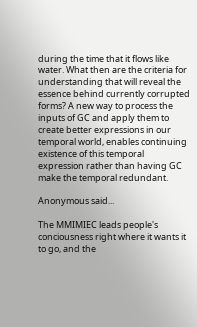during the time that it flows like water. What then are the criteria for understanding that will reveal the essence behind currently corrupted forms? A new way to process the inputs of GC and apply them to create better expressions in our temporal world, enables continuing existence of this temporal expression rather than having GC make the temporal redundant.

Anonymous said...

The MMIMIEC leads people's conciousness right where it wants it to go, and the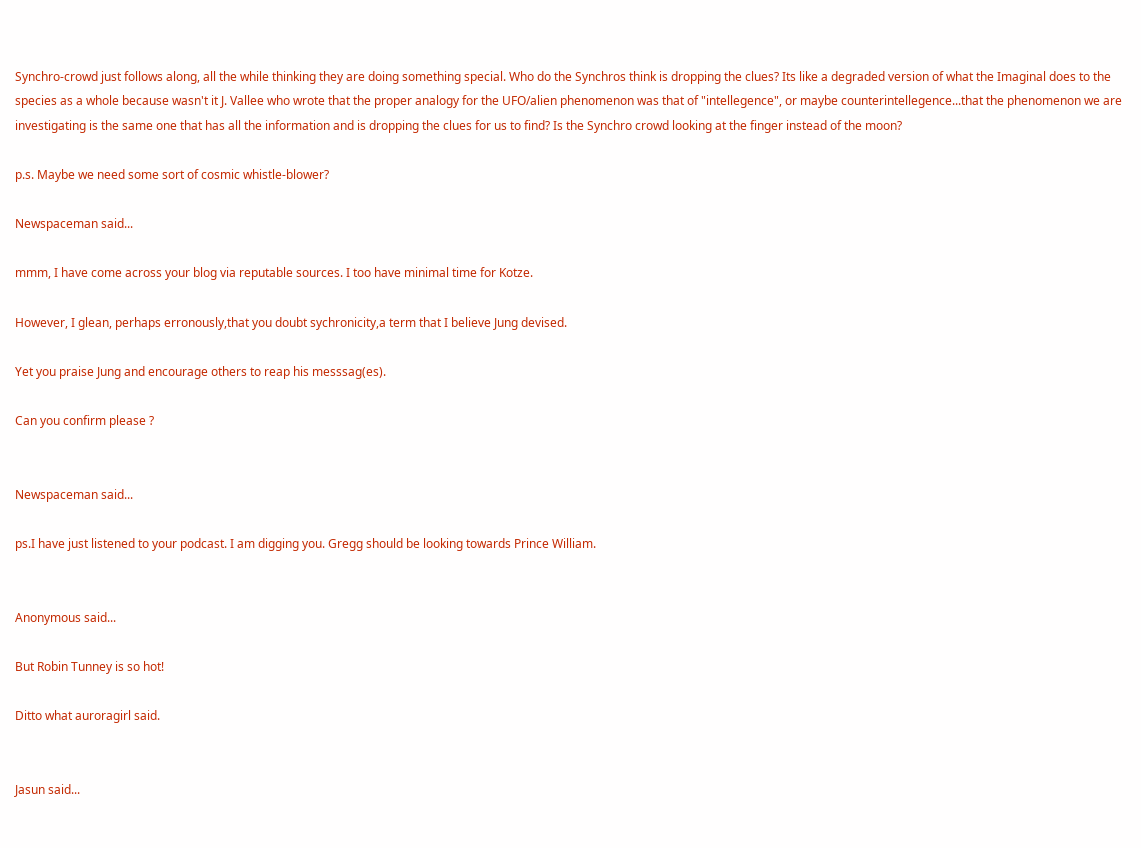Synchro-crowd just follows along, all the while thinking they are doing something special. Who do the Synchros think is dropping the clues? Its like a degraded version of what the Imaginal does to the species as a whole because wasn't it J. Vallee who wrote that the proper analogy for the UFO/alien phenomenon was that of "intellegence", or maybe counterintellegence...that the phenomenon we are investigating is the same one that has all the information and is dropping the clues for us to find? Is the Synchro crowd looking at the finger instead of the moon?

p.s. Maybe we need some sort of cosmic whistle-blower?

Newspaceman said...

mmm, I have come across your blog via reputable sources. I too have minimal time for Kotze.

However, I glean, perhaps erronously,that you doubt sychronicity,a term that I believe Jung devised.

Yet you praise Jung and encourage others to reap his messsag(es).

Can you confirm please ?


Newspaceman said...

ps.I have just listened to your podcast. I am digging you. Gregg should be looking towards Prince William.


Anonymous said...

But Robin Tunney is so hot!

Ditto what auroragirl said.


Jasun said...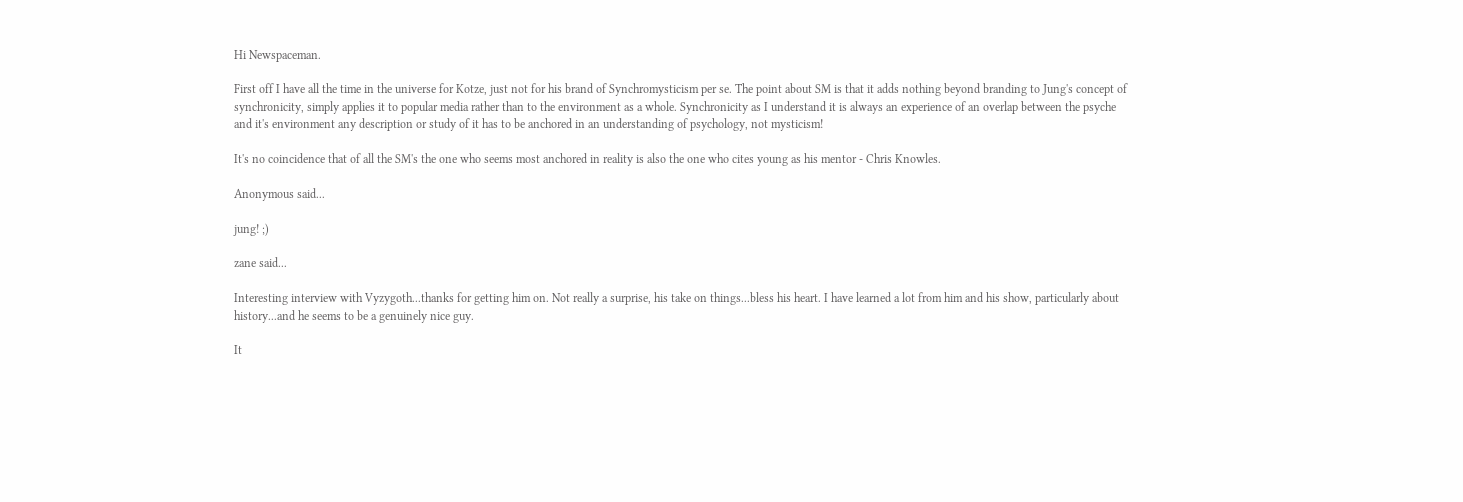Hi Newspaceman.

First off I have all the time in the universe for Kotze, just not for his brand of Synchromysticism per se. The point about SM is that it adds nothing beyond branding to Jung's concept of synchronicity, simply applies it to popular media rather than to the environment as a whole. Synchronicity as I understand it is always an experience of an overlap between the psyche and it's environment any description or study of it has to be anchored in an understanding of psychology, not mysticism!

It's no coincidence that of all the SM's the one who seems most anchored in reality is also the one who cites young as his mentor - Chris Knowles.

Anonymous said...

jung! ;)

zane said...

Interesting interview with Vyzygoth...thanks for getting him on. Not really a surprise, his take on things...bless his heart. I have learned a lot from him and his show, particularly about history...and he seems to be a genuinely nice guy.

It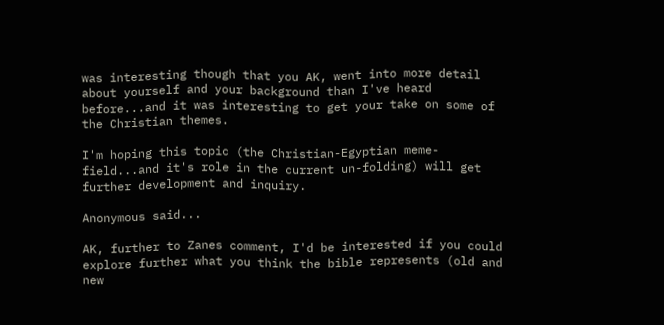was interesting though that you AK, went into more detail about yourself and your background than I've heard before...and it was interesting to get your take on some of the Christian themes.

I'm hoping this topic (the Christian-Egyptian meme-field...and it's role in the current un-folding) will get further development and inquiry.

Anonymous said...

AK, further to Zanes comment, I'd be interested if you could explore further what you think the bible represents (old and new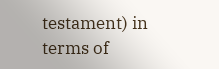testament) in terms of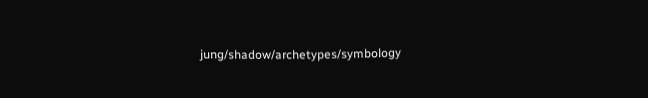jung/shadow/archetypes/symbology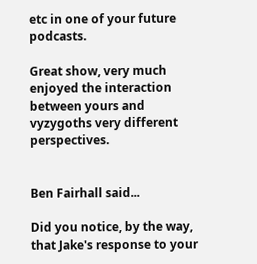etc in one of your future podcasts.

Great show, very much enjoyed the interaction between yours and vyzygoths very different perspectives.


Ben Fairhall said...

Did you notice, by the way, that Jake's response to your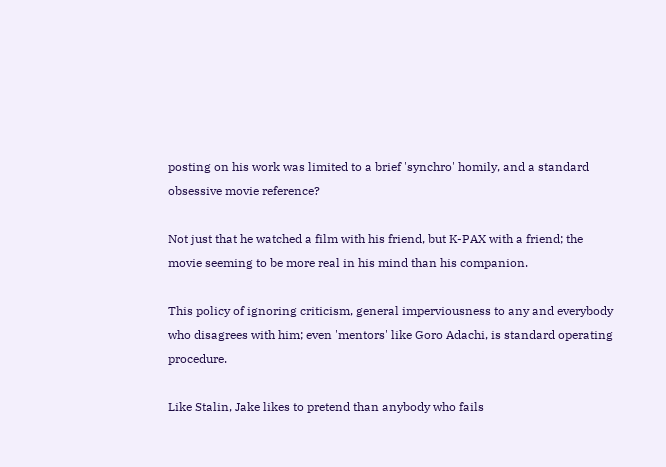posting on his work was limited to a brief 'synchro' homily, and a standard obsessive movie reference?

Not just that he watched a film with his friend, but K-PAX with a friend; the movie seeming to be more real in his mind than his companion.

This policy of ignoring criticism, general imperviousness to any and everybody who disagrees with him; even 'mentors' like Goro Adachi, is standard operating procedure.

Like Stalin, Jake likes to pretend than anybody who fails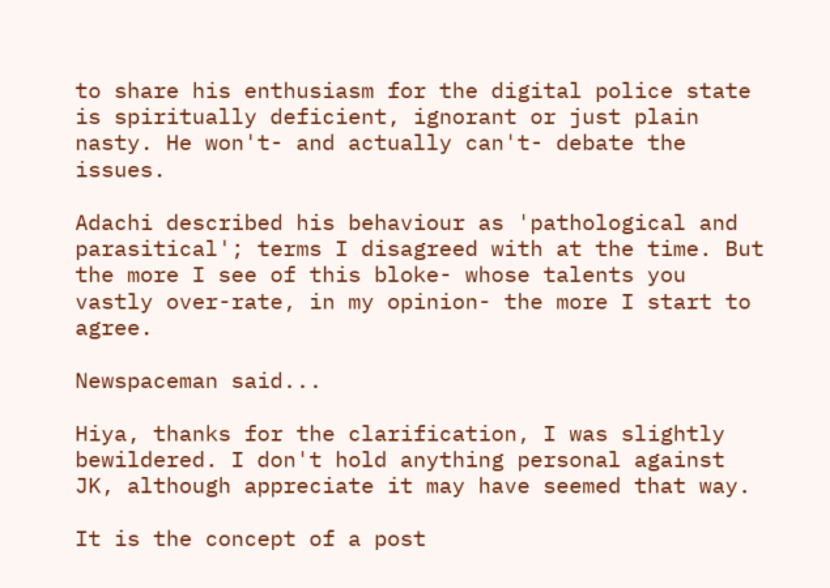to share his enthusiasm for the digital police state is spiritually deficient, ignorant or just plain nasty. He won't- and actually can't- debate the issues.

Adachi described his behaviour as 'pathological and parasitical'; terms I disagreed with at the time. But the more I see of this bloke- whose talents you vastly over-rate, in my opinion- the more I start to agree.

Newspaceman said...

Hiya, thanks for the clarification, I was slightly bewildered. I don't hold anything personal against JK, although appreciate it may have seemed that way.

It is the concept of a post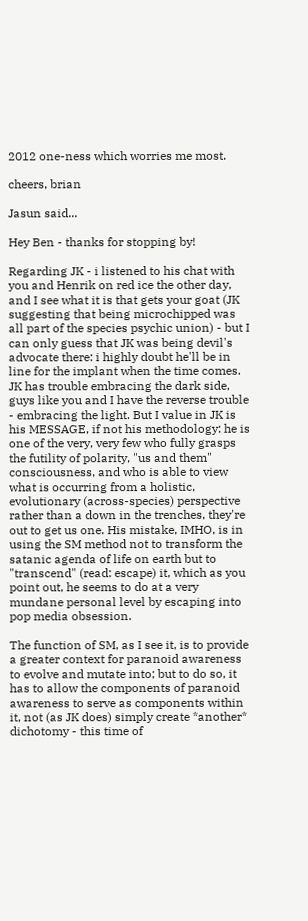2012 one-ness which worries me most.

cheers, brian

Jasun said...

Hey Ben - thanks for stopping by!

Regarding JK - i listened to his chat with you and Henrik on red ice the other day, and I see what it is that gets your goat (JK suggesting that being microchipped was all part of the species psychic union) - but I can only guess that JK was being devil's advocate there: i highly doubt he'll be in line for the implant when the time comes. JK has trouble embracing the dark side, guys like you and I have the reverse trouble - embracing the light. But I value in JK is his MESSAGE, if not his methodology: he is one of the very, very few who fully grasps the futility of polarity, "us and them" consciousness, and who is able to view what is occurring from a holistic, evolutionary (across-species) perspective rather than a down in the trenches, they're out to get us one. His mistake, IMHO, is in using the SM method not to transform the satanic agenda of life on earth but to "transcend" (read: escape) it, which as you point out, he seems to do at a very mundane personal level by escaping into pop media obsession.

The function of SM, as I see it, is to provide a greater context for paranoid awareness to evolve and mutate into; but to do so, it has to allow the components of paranoid awareness to serve as components within it, not (as JK does) simply create *another* dichotomy - this time of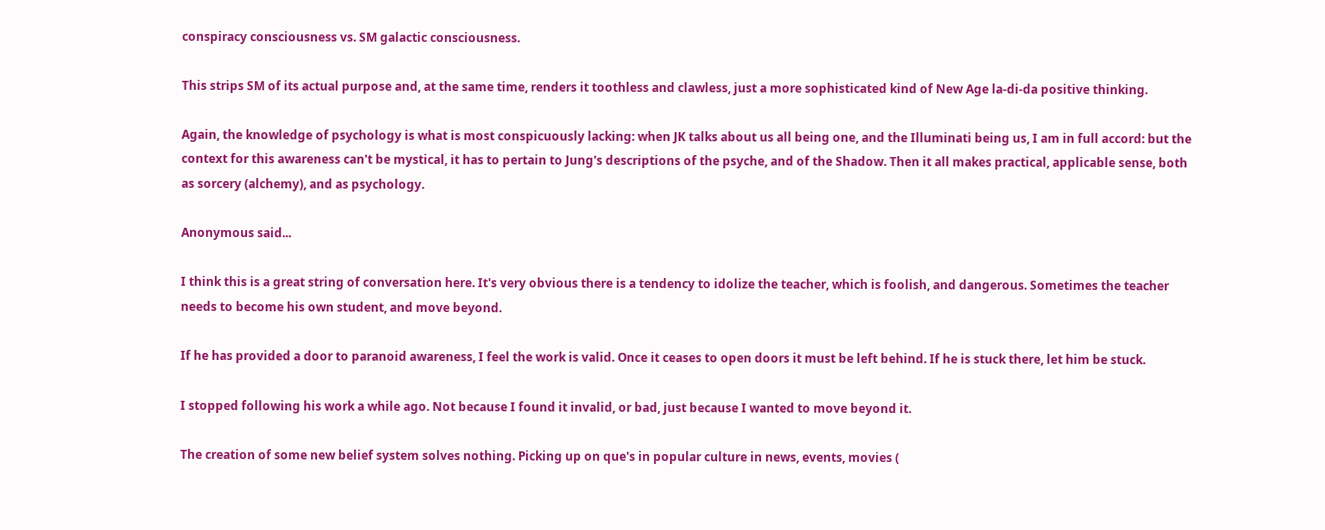conspiracy consciousness vs. SM galactic consciousness.

This strips SM of its actual purpose and, at the same time, renders it toothless and clawless, just a more sophisticated kind of New Age la-di-da positive thinking.

Again, the knowledge of psychology is what is most conspicuously lacking: when JK talks about us all being one, and the Illuminati being us, I am in full accord: but the context for this awareness can't be mystical, it has to pertain to Jung's descriptions of the psyche, and of the Shadow. Then it all makes practical, applicable sense, both as sorcery (alchemy), and as psychology.

Anonymous said...

I think this is a great string of conversation here. It's very obvious there is a tendency to idolize the teacher, which is foolish, and dangerous. Sometimes the teacher needs to become his own student, and move beyond.

If he has provided a door to paranoid awareness, I feel the work is valid. Once it ceases to open doors it must be left behind. If he is stuck there, let him be stuck.

I stopped following his work a while ago. Not because I found it invalid, or bad, just because I wanted to move beyond it.

The creation of some new belief system solves nothing. Picking up on que's in popular culture in news, events, movies (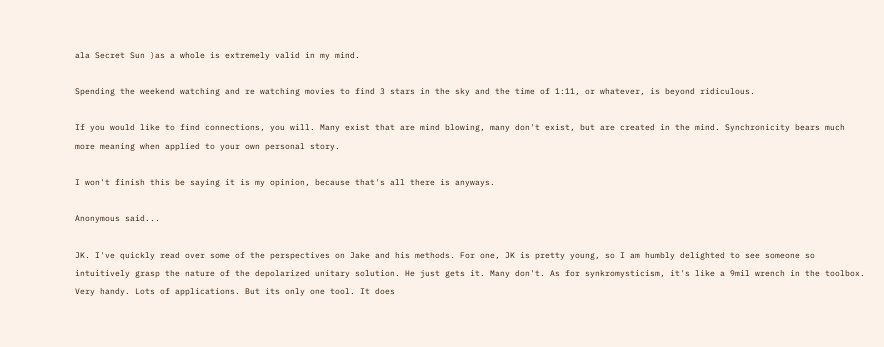ala Secret Sun )as a whole is extremely valid in my mind.

Spending the weekend watching and re watching movies to find 3 stars in the sky and the time of 1:11, or whatever, is beyond ridiculous.

If you would like to find connections, you will. Many exist that are mind blowing, many don't exist, but are created in the mind. Synchronicity bears much more meaning when applied to your own personal story.

I won't finish this be saying it is my opinion, because that's all there is anyways.

Anonymous said...

JK. I've quickly read over some of the perspectives on Jake and his methods. For one, JK is pretty young, so I am humbly delighted to see someone so intuitively grasp the nature of the depolarized unitary solution. He just gets it. Many don't. As for synkromysticism, it's like a 9mil wrench in the toolbox. Very handy. Lots of applications. But its only one tool. It does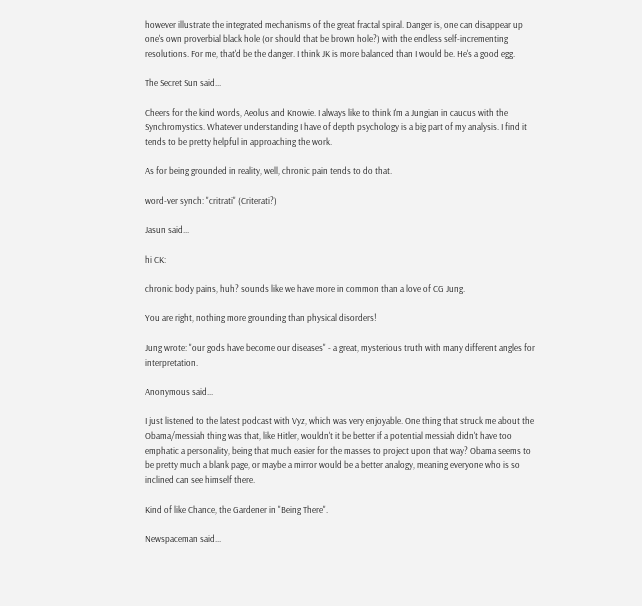however illustrate the integrated mechanisms of the great fractal spiral. Danger is, one can disappear up one's own proverbial black hole (or should that be brown hole?) with the endless self-incrementing resolutions. For me, that'd be the danger. I think JK is more balanced than I would be. He's a good egg.

The Secret Sun said...

Cheers for the kind words, Aeolus and Knowie. I always like to think I'm a Jungian in caucus with the Synchromystics. Whatever understanding I have of depth psychology is a big part of my analysis. I find it tends to be pretty helpful in approaching the work.

As for being grounded in reality, well, chronic pain tends to do that.

word-ver synch: "critrati" (Criterati?)

Jasun said...

hi CK:

chronic body pains, huh? sounds like we have more in common than a love of CG Jung.

You are right, nothing more grounding than physical disorders!

Jung wrote: "our gods have become our diseases" - a great, mysterious truth with many different angles for interpretation.

Anonymous said...

I just listened to the latest podcast with Vyz, which was very enjoyable. One thing that struck me about the Obama/messiah thing was that, like Hitler, wouldn't it be better if a potential messiah didn't have too emphatic a personality, being that much easier for the masses to project upon that way? Obama seems to be pretty much a blank page, or maybe a mirror would be a better analogy, meaning everyone who is so inclined can see himself there.

Kind of like Chance, the Gardener in "Being There".

Newspaceman said...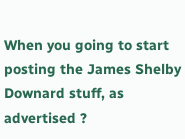When you going to start posting the James Shelby Downard stuff, as advertised ?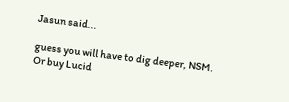Jasun said...

guess you will have to dig deeper, NSM. Or buy Lucid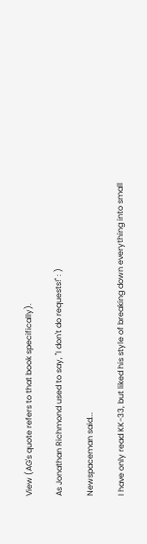View (AG's quote refers to that book specifically).

As Jonathan Richmond used to say, "I don't do requests!" : )

Newspaceman said...

I have only read KK-33, but liked his style of breaking down everything into small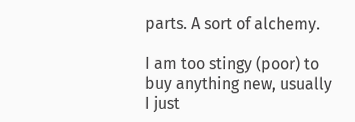parts. A sort of alchemy.

I am too stingy (poor) to buy anything new, usually I just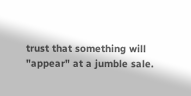trust that something will "appear" at a jumble sale.